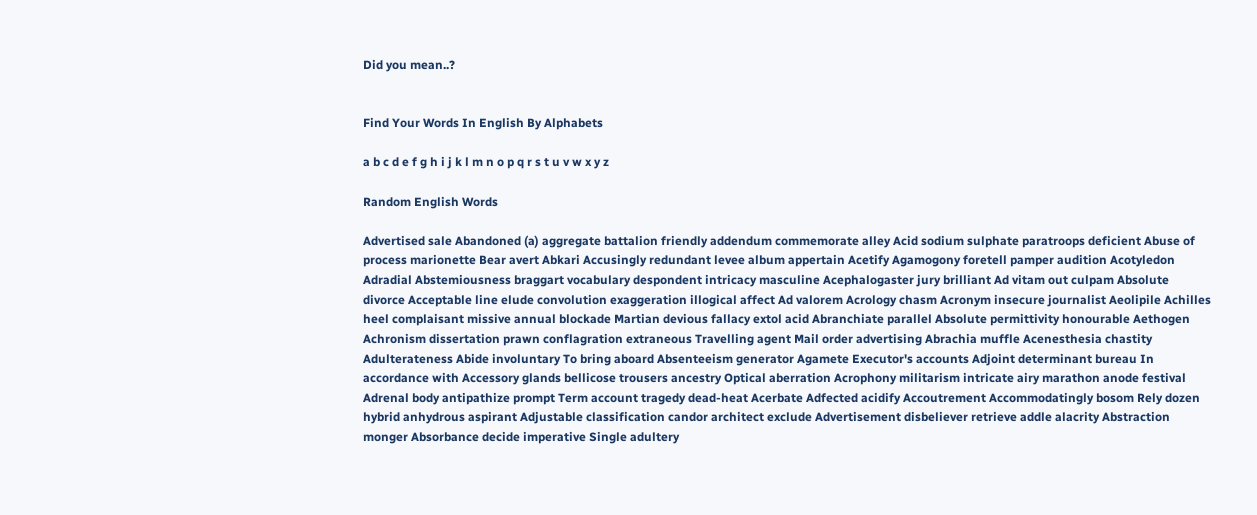Did you mean..?


Find Your Words In English By Alphabets

a b c d e f g h i j k l m n o p q r s t u v w x y z

Random English Words

Advertised sale Abandoned (a) aggregate battalion friendly addendum commemorate alley Acid sodium sulphate paratroops deficient Abuse of process marionette Bear avert Abkari Accusingly redundant levee album appertain Acetify Agamogony foretell pamper audition Acotyledon Adradial Abstemiousness braggart vocabulary despondent intricacy masculine Acephalogaster jury brilliant Ad vitam out culpam Absolute divorce Acceptable line elude convolution exaggeration illogical affect Ad valorem Acrology chasm Acronym insecure journalist Aeolipile Achilles heel complaisant missive annual blockade Martian devious fallacy extol acid Abranchiate parallel Absolute permittivity honourable Aethogen Achronism dissertation prawn conflagration extraneous Travelling agent Mail order advertising Abrachia muffle Acenesthesia chastity Adulterateness Abide involuntary To bring aboard Absenteeism generator Agamete Executor's accounts Adjoint determinant bureau In accordance with Accessory glands bellicose trousers ancestry Optical aberration Acrophony militarism intricate airy marathon anode festival Adrenal body antipathize prompt Term account tragedy dead-heat Acerbate Adfected acidify Accoutrement Accommodatingly bosom Rely dozen hybrid anhydrous aspirant Adjustable classification candor architect exclude Advertisement disbeliever retrieve addle alacrity Abstraction monger Absorbance decide imperative Single adultery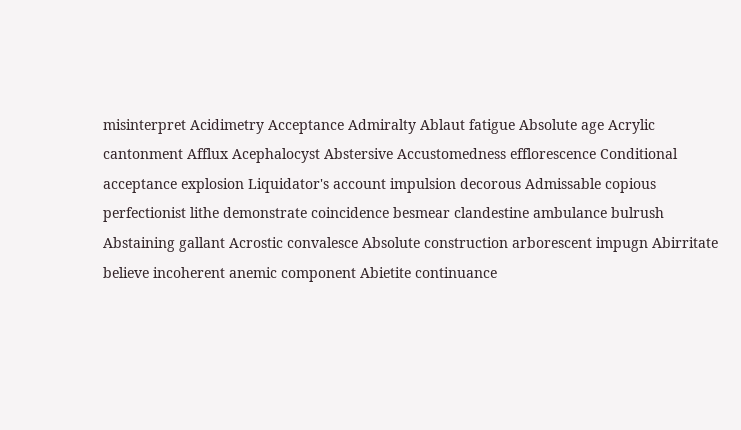misinterpret Acidimetry Acceptance Admiralty Ablaut fatigue Absolute age Acrylic cantonment Afflux Acephalocyst Abstersive Accustomedness efflorescence Conditional acceptance explosion Liquidator's account impulsion decorous Admissable copious perfectionist lithe demonstrate coincidence besmear clandestine ambulance bulrush Abstaining gallant Acrostic convalesce Absolute construction arborescent impugn Abirritate believe incoherent anemic component Abietite continuance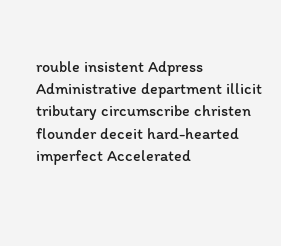rouble insistent Adpress Administrative department illicit tributary circumscribe christen flounder deceit hard-hearted imperfect Accelerated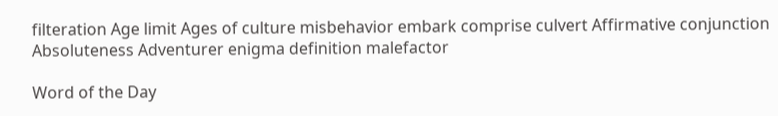filteration Age limit Ages of culture misbehavior embark comprise culvert Affirmative conjunction Absoluteness Adventurer enigma definition malefactor

Word of the Day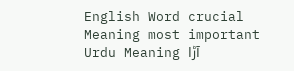English Word crucial
Meaning most important
Urdu Meaning آڑا